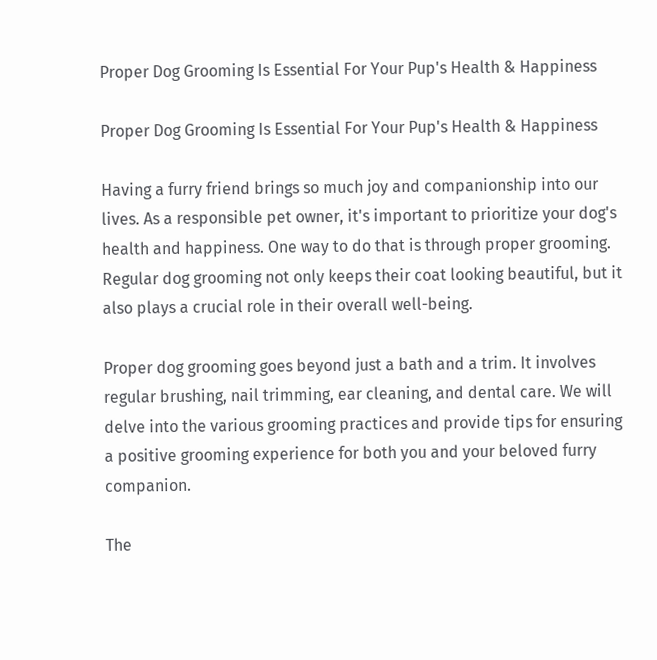Proper Dog Grooming Is Essential For Your Pup's Health & Happiness

Proper Dog Grooming Is Essential For Your Pup's Health & Happiness

Having a furry friend brings so much joy and companionship into our lives. As a responsible pet owner, it's important to prioritize your dog's health and happiness. One way to do that is through proper grooming. Regular dog grooming not only keeps their coat looking beautiful, but it also plays a crucial role in their overall well-being.

Proper dog grooming goes beyond just a bath and a trim. It involves regular brushing, nail trimming, ear cleaning, and dental care. We will delve into the various grooming practices and provide tips for ensuring a positive grooming experience for both you and your beloved furry companion.

The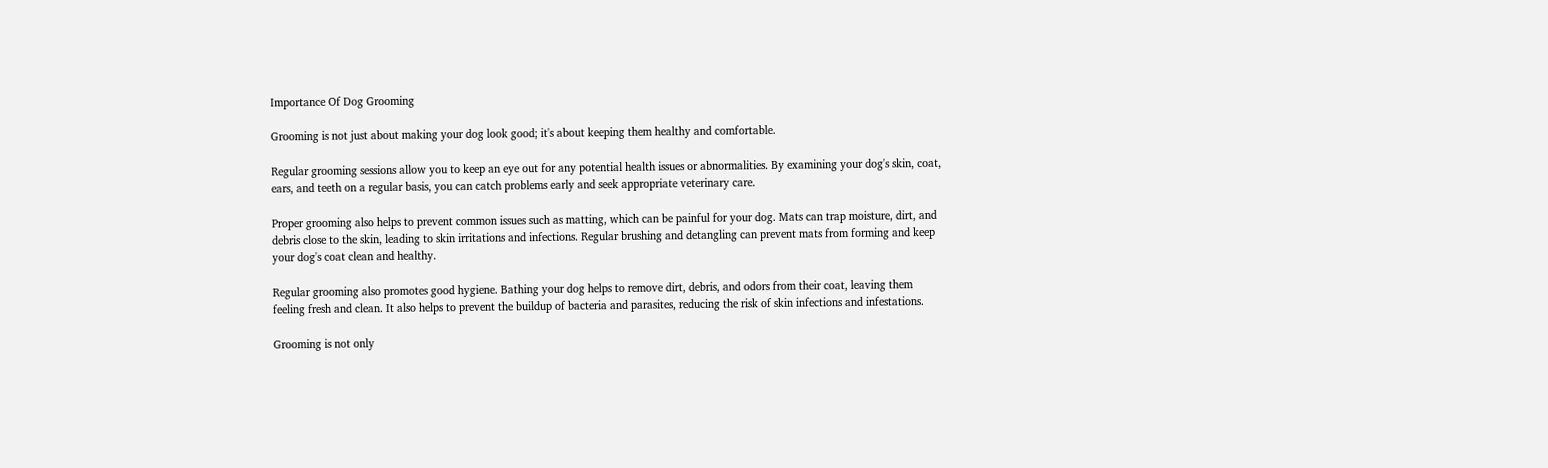Importance Of Dog Grooming

Grooming is not just about making your dog look good; it's about keeping them healthy and comfortable.

Regular grooming sessions allow you to keep an eye out for any potential health issues or abnormalities. By examining your dog's skin, coat, ears, and teeth on a regular basis, you can catch problems early and seek appropriate veterinary care.

Proper grooming also helps to prevent common issues such as matting, which can be painful for your dog. Mats can trap moisture, dirt, and debris close to the skin, leading to skin irritations and infections. Regular brushing and detangling can prevent mats from forming and keep your dog's coat clean and healthy.

Regular grooming also promotes good hygiene. Bathing your dog helps to remove dirt, debris, and odors from their coat, leaving them feeling fresh and clean. It also helps to prevent the buildup of bacteria and parasites, reducing the risk of skin infections and infestations.

Grooming is not only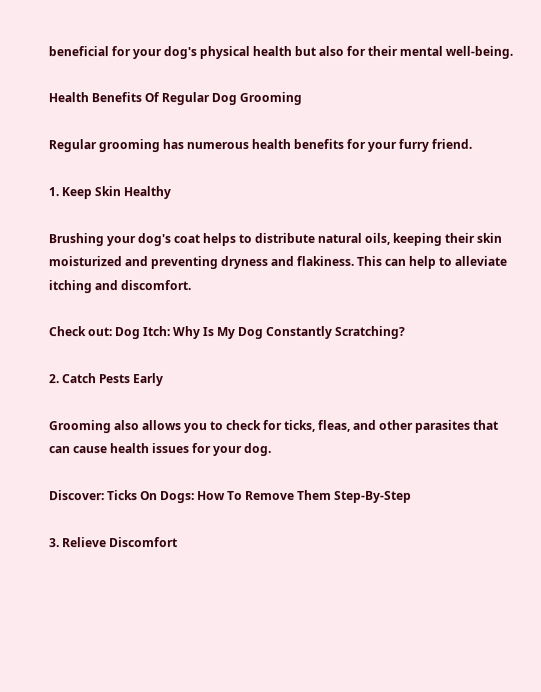beneficial for your dog's physical health but also for their mental well-being.

Health Benefits Of Regular Dog Grooming

Regular grooming has numerous health benefits for your furry friend.

1. Keep Skin Healthy

Brushing your dog's coat helps to distribute natural oils, keeping their skin moisturized and preventing dryness and flakiness. This can help to alleviate itching and discomfort.

Check out: Dog Itch: Why Is My Dog Constantly Scratching?

2. Catch Pests Early

Grooming also allows you to check for ticks, fleas, and other parasites that can cause health issues for your dog.

Discover: Ticks On Dogs: How To Remove Them Step-By-Step

3. Relieve Discomfort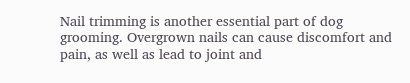Nail trimming is another essential part of dog grooming. Overgrown nails can cause discomfort and pain, as well as lead to joint and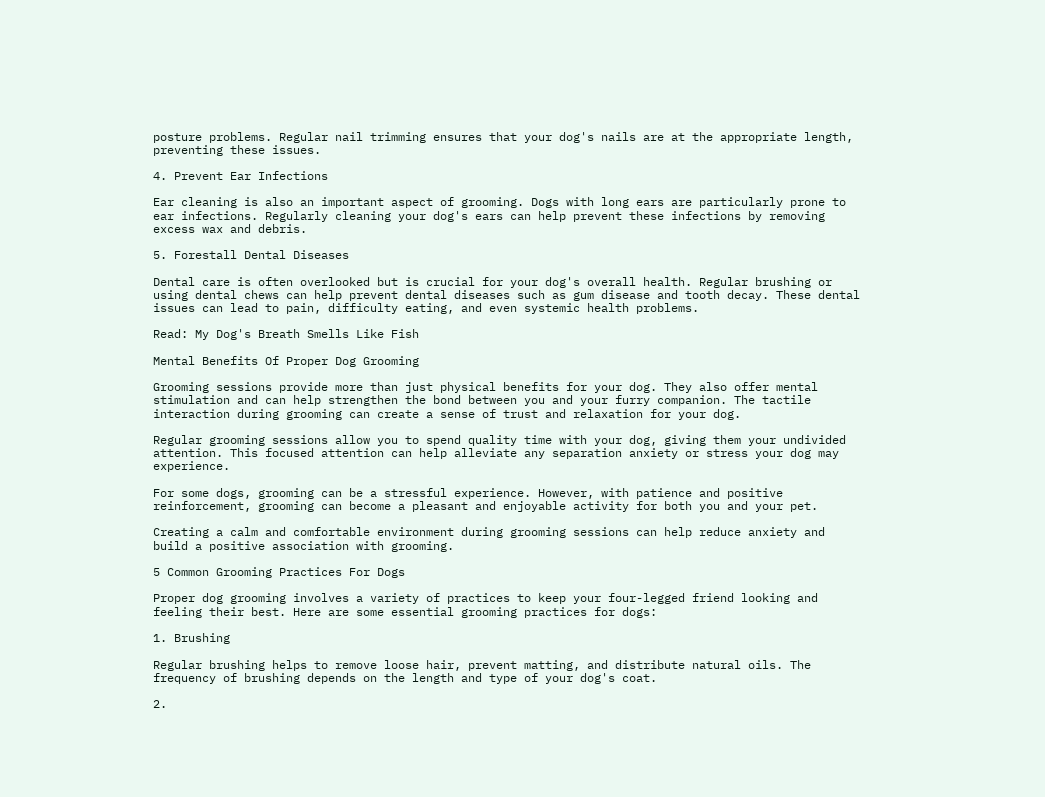posture problems. Regular nail trimming ensures that your dog's nails are at the appropriate length, preventing these issues.

4. Prevent Ear Infections

Ear cleaning is also an important aspect of grooming. Dogs with long ears are particularly prone to ear infections. Regularly cleaning your dog's ears can help prevent these infections by removing excess wax and debris.

5. Forestall Dental Diseases

Dental care is often overlooked but is crucial for your dog's overall health. Regular brushing or using dental chews can help prevent dental diseases such as gum disease and tooth decay. These dental issues can lead to pain, difficulty eating, and even systemic health problems.

Read: My Dog's Breath Smells Like Fish

Mental Benefits Of Proper Dog Grooming

Grooming sessions provide more than just physical benefits for your dog. They also offer mental stimulation and can help strengthen the bond between you and your furry companion. The tactile interaction during grooming can create a sense of trust and relaxation for your dog.

Regular grooming sessions allow you to spend quality time with your dog, giving them your undivided attention. This focused attention can help alleviate any separation anxiety or stress your dog may experience.

For some dogs, grooming can be a stressful experience. However, with patience and positive reinforcement, grooming can become a pleasant and enjoyable activity for both you and your pet.

Creating a calm and comfortable environment during grooming sessions can help reduce anxiety and build a positive association with grooming.

5 Common Grooming Practices For Dogs

Proper dog grooming involves a variety of practices to keep your four-legged friend looking and feeling their best. Here are some essential grooming practices for dogs:

1. Brushing

Regular brushing helps to remove loose hair, prevent matting, and distribute natural oils. The frequency of brushing depends on the length and type of your dog's coat.

2.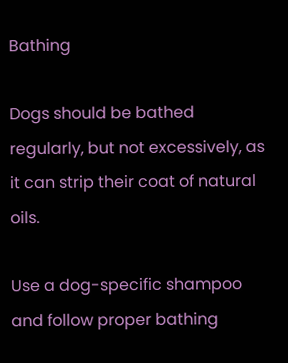Bathing

Dogs should be bathed regularly, but not excessively, as it can strip their coat of natural oils.

Use a dog-specific shampoo and follow proper bathing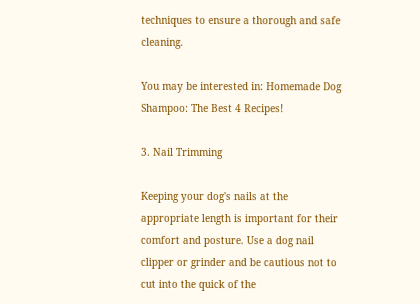techniques to ensure a thorough and safe cleaning.

You may be interested in: Homemade Dog Shampoo: The Best 4 Recipes!

3. Nail Trimming

Keeping your dog's nails at the appropriate length is important for their comfort and posture. Use a dog nail clipper or grinder and be cautious not to cut into the quick of the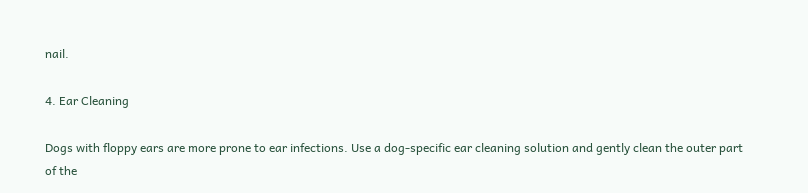nail.

4. Ear Cleaning

Dogs with floppy ears are more prone to ear infections. Use a dog-specific ear cleaning solution and gently clean the outer part of the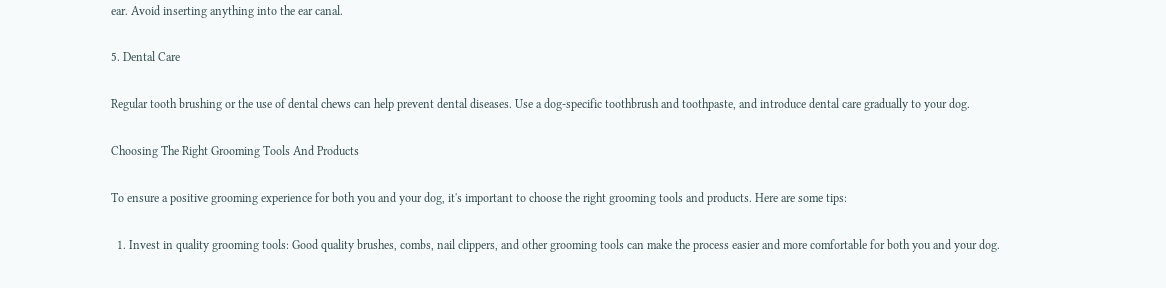ear. Avoid inserting anything into the ear canal.

5. Dental Care

Regular tooth brushing or the use of dental chews can help prevent dental diseases. Use a dog-specific toothbrush and toothpaste, and introduce dental care gradually to your dog.

Choosing The Right Grooming Tools And Products

To ensure a positive grooming experience for both you and your dog, it's important to choose the right grooming tools and products. Here are some tips:

  1. Invest in quality grooming tools: Good quality brushes, combs, nail clippers, and other grooming tools can make the process easier and more comfortable for both you and your dog.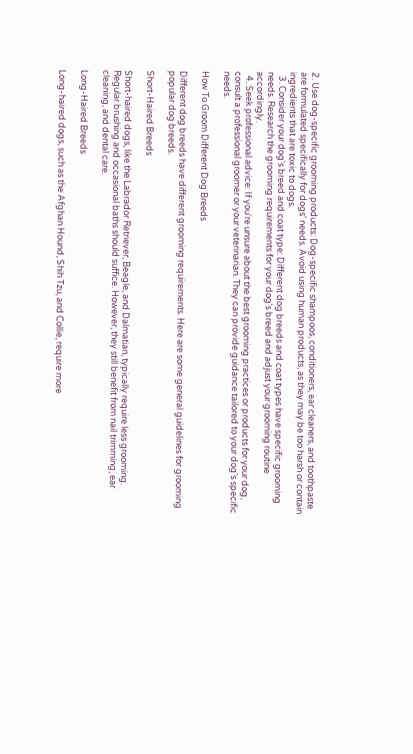2. Use dog-specific grooming products: Dog-specific shampoos, conditioners, ear cleaners, and toothpaste are formulated specifically for dogs' needs. Avoid using human products, as they may be too harsh or contain ingredients that are toxic to dogs.
  3. Consider your dog's breed and coat type: Different dog breeds and coat types have specific grooming needs. Research the grooming requirements for your dog's breed and adjust your grooming routine accordingly.
  4. Seek professional advice: If you're unsure about the best grooming practices or products for your dog, consult a professional groomer or your veterinarian. They can provide guidance tailored to your dog's specific needs.

How To Groom Different Dog Breeds

Different dog breeds have different grooming requirements. Here are some general guidelines for grooming popular dog breeds.

Short-Haired Breeds

Short-haired dogs, like the Labrador Retriever, Beagle, and Dalmatian, typically require less grooming. Regular brushing and occasional baths should suffice. However, they still benefit from nail trimming, ear cleaning, and dental care.

Long-Haired Breeds

Long-haired dogs, such as the Afghan Hound, Shih Tzu, and Collie, require more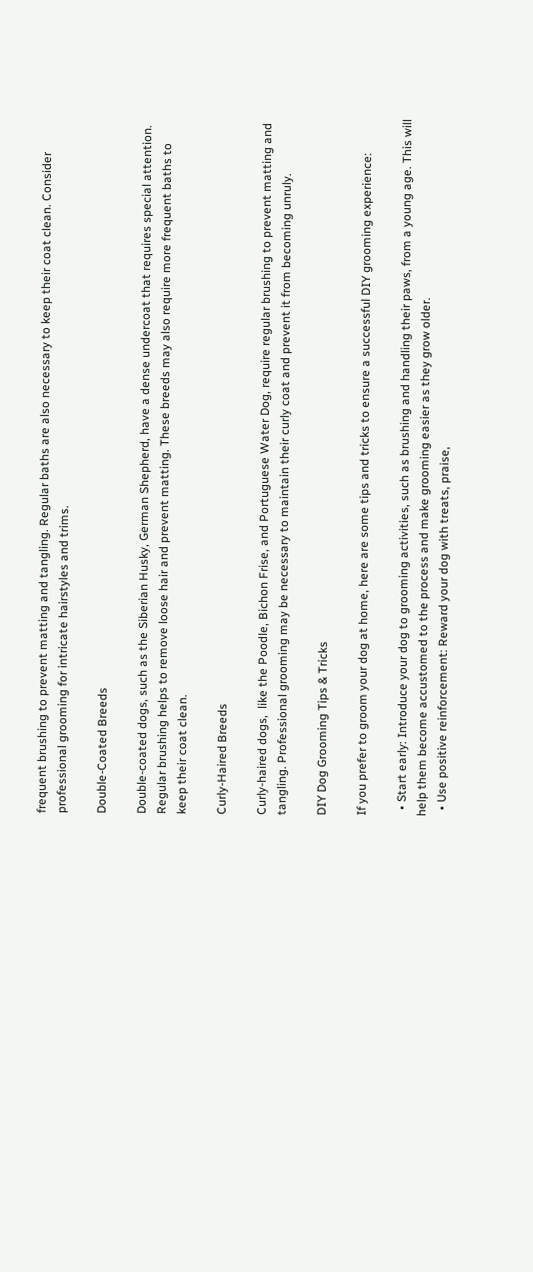frequent brushing to prevent matting and tangling. Regular baths are also necessary to keep their coat clean. Consider professional grooming for intricate hairstyles and trims.

Double-Coated Breeds

Double-coated dogs, such as the Siberian Husky, German Shepherd, have a dense undercoat that requires special attention. Regular brushing helps to remove loose hair and prevent matting. These breeds may also require more frequent baths to keep their coat clean.

Curly-Haired Breeds

Curly-haired dogs,  like the Poodle, Bichon Frise, and Portuguese Water Dog, require regular brushing to prevent matting and tangling. Professional grooming may be necessary to maintain their curly coat and prevent it from becoming unruly.

DIY Dog Grooming Tips & Tricks

If you prefer to groom your dog at home, here are some tips and tricks to ensure a successful DIY grooming experience:

  • Start early: Introduce your dog to grooming activities, such as brushing and handling their paws, from a young age. This will help them become accustomed to the process and make grooming easier as they grow older.
  • Use positive reinforcement: Reward your dog with treats, praise,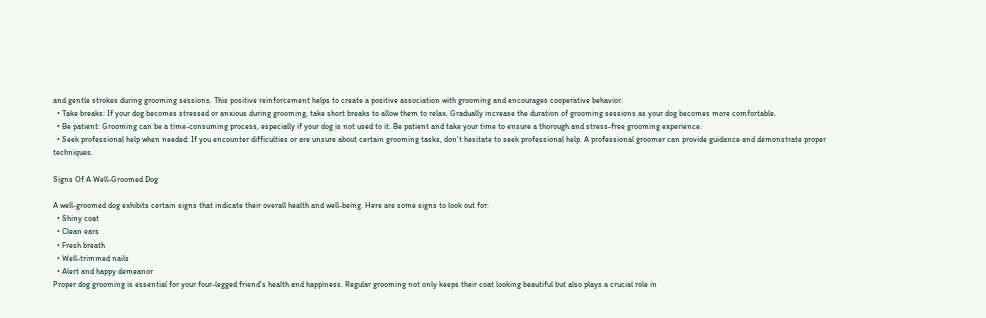and gentle strokes during grooming sessions. This positive reinforcement helps to create a positive association with grooming and encourages cooperative behavior.
  • Take breaks: If your dog becomes stressed or anxious during grooming, take short breaks to allow them to relax. Gradually increase the duration of grooming sessions as your dog becomes more comfortable.
  • Be patient: Grooming can be a time-consuming process, especially if your dog is not used to it. Be patient and take your time to ensure a thorough and stress-free grooming experience.
  • Seek professional help when needed: If you encounter difficulties or are unsure about certain grooming tasks, don't hesitate to seek professional help. A professional groomer can provide guidance and demonstrate proper techniques.

Signs Of A Well-Groomed Dog

A well-groomed dog exhibits certain signs that indicate their overall health and well-being. Here are some signs to look out for:
  • Shiny coat
  • Clean ears
  • Fresh breath
  • Well-trimmed nails
  • Alert and happy demeanor
Proper dog grooming is essential for your four-legged friend's health and happiness. Regular grooming not only keeps their coat looking beautiful but also plays a crucial role in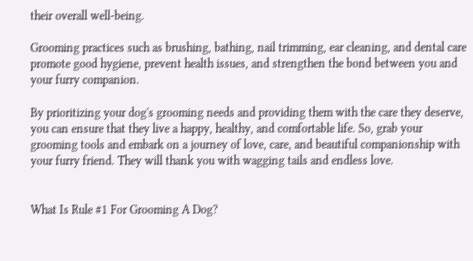their overall well-being.

Grooming practices such as brushing, bathing, nail trimming, ear cleaning, and dental care promote good hygiene, prevent health issues, and strengthen the bond between you and your furry companion.

By prioritizing your dog's grooming needs and providing them with the care they deserve, you can ensure that they live a happy, healthy, and comfortable life. So, grab your grooming tools and embark on a journey of love, care, and beautiful companionship with your furry friend. They will thank you with wagging tails and endless love.


What Is Rule #1 For Grooming A Dog?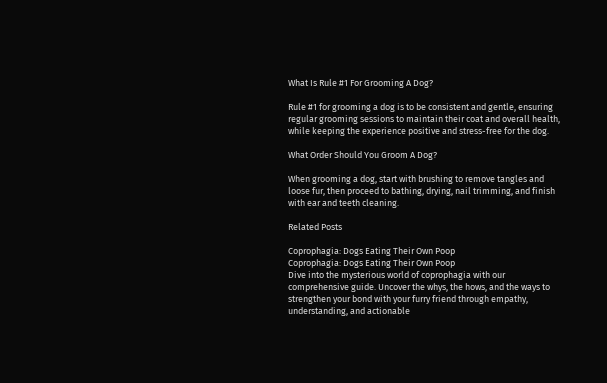What Is Rule #1 For Grooming A Dog?

Rule #1 for grooming a dog is to be consistent and gentle, ensuring regular grooming sessions to maintain their coat and overall health, while keeping the experience positive and stress-free for the dog.

What Order Should You Groom A Dog?

When grooming a dog, start with brushing to remove tangles and loose fur, then proceed to bathing, drying, nail trimming, and finish with ear and teeth cleaning.

Related Posts

Coprophagia: Dogs Eating Their Own Poop
Coprophagia: Dogs Eating Their Own Poop
Dive into the mysterious world of coprophagia with our comprehensive guide. Uncover the whys, the hows, and the ways to strengthen your bond with your furry friend through empathy, understanding, and actionable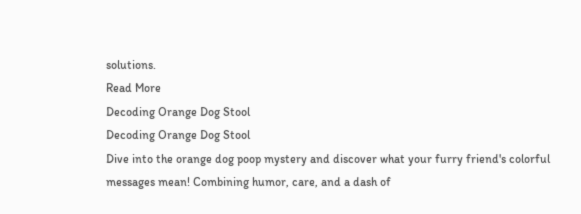solutions.
Read More
Decoding Orange Dog Stool
Decoding Orange Dog Stool
Dive into the orange dog poop mystery and discover what your furry friend's colorful messages mean! Combining humor, care, and a dash of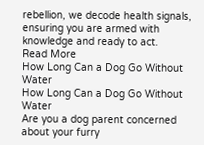rebellion, we decode health signals, ensuring you are armed with knowledge and ready to act.
Read More
How Long Can a Dog Go Without Water
How Long Can a Dog Go Without Water
Are you a dog parent concerned about your furry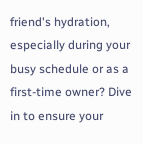friend's hydration, especially during your busy schedule or as a first-time owner? Dive in to ensure your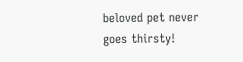beloved pet never goes thirsty!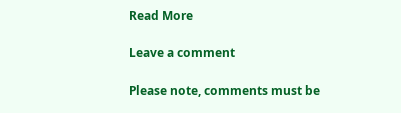Read More

Leave a comment

Please note, comments must be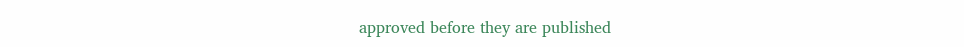approved before they are published